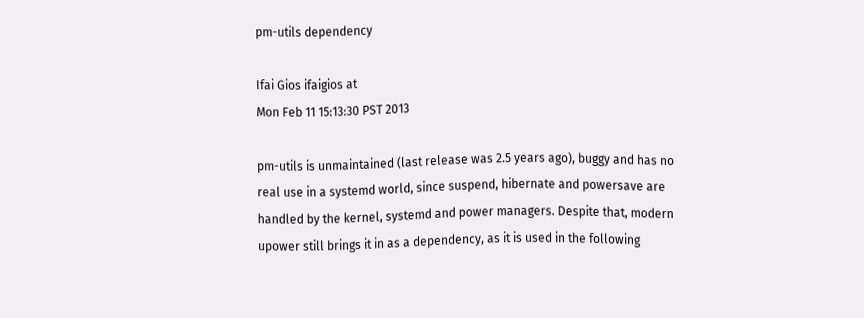pm-utils dependency

Ifai Gios ifaigios at
Mon Feb 11 15:13:30 PST 2013

pm-utils is unmaintained (last release was 2.5 years ago), buggy and has no
real use in a systemd world, since suspend, hibernate and powersave are
handled by the kernel, systemd and power managers. Despite that, modern
upower still brings it in as a dependency, as it is used in the following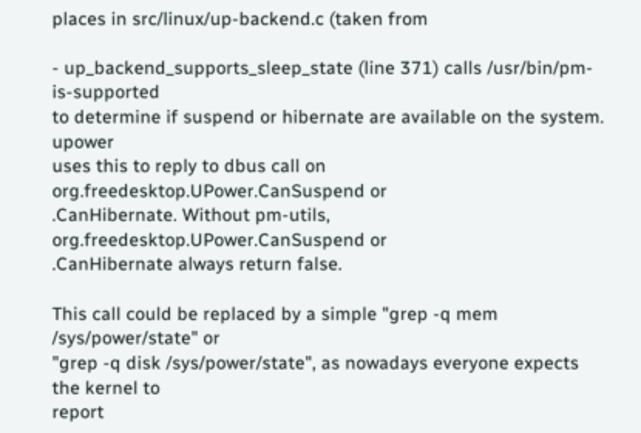places in src/linux/up-backend.c (taken from

- up_backend_supports_sleep_state (line 371) calls /usr/bin/pm-is-supported
to determine if suspend or hibernate are available on the system. upower
uses this to reply to dbus call on org.freedesktop.UPower.CanSuspend or
.CanHibernate. Without pm-utils, org.freedesktop.UPower.CanSuspend or
.CanHibernate always return false.

This call could be replaced by a simple "grep -q mem /sys/power/state" or
"grep -q disk /sys/power/state", as nowadays everyone expects the kernel to
report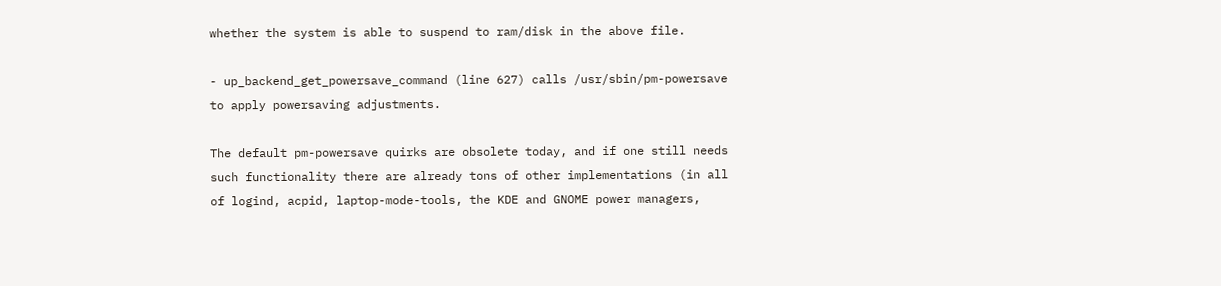whether the system is able to suspend to ram/disk in the above file.

- up_backend_get_powersave_command (line 627) calls /usr/sbin/pm-powersave
to apply powersaving adjustments.

The default pm-powersave quirks are obsolete today, and if one still needs
such functionality there are already tons of other implementations (in all
of logind, acpid, laptop-mode-tools, the KDE and GNOME power managers,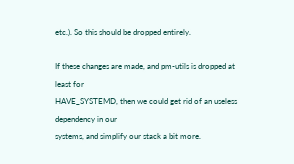etc.). So this should be dropped entirely.

If these changes are made, and pm-utils is dropped at least for
HAVE_SYSTEMD, then we could get rid of an useless dependency in our
systems, and simplify our stack a bit more.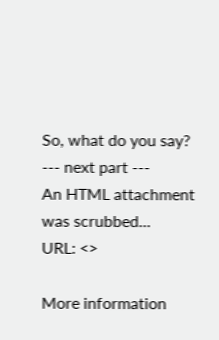So, what do you say?
--- next part ---
An HTML attachment was scrubbed...
URL: <>

More information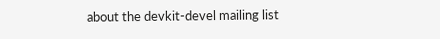about the devkit-devel mailing list